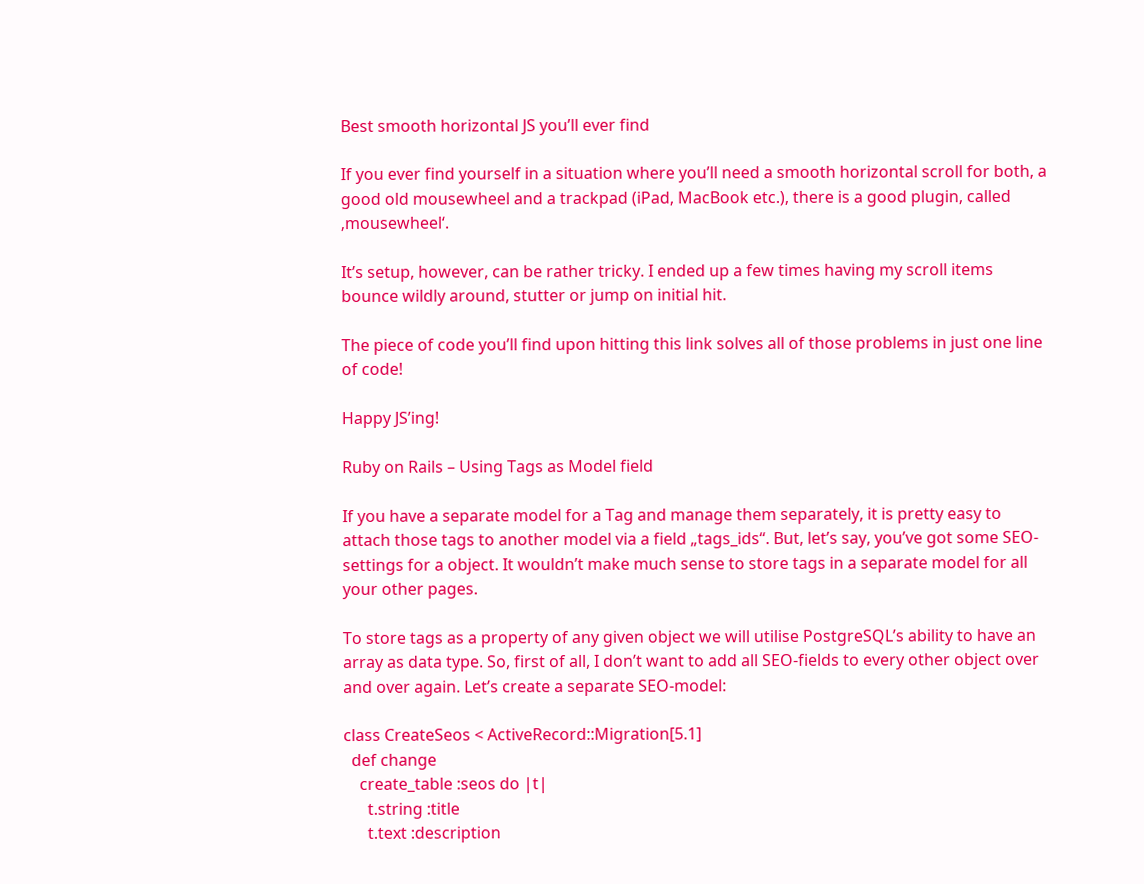Best smooth horizontal JS you’ll ever find

If you ever find yourself in a situation where you’ll need a smooth horizontal scroll for both, a good old mousewheel and a trackpad (iPad, MacBook etc.), there is a good plugin, called ‚mousewheel‘.

It’s setup, however, can be rather tricky. I ended up a few times having my scroll items bounce wildly around, stutter or jump on initial hit.

The piece of code you’ll find upon hitting this link solves all of those problems in just one line of code!

Happy JS’ing!

Ruby on Rails – Using Tags as Model field

If you have a separate model for a Tag and manage them separately, it is pretty easy to attach those tags to another model via a field „tags_ids“. But, let’s say, you’ve got some SEO-settings for a object. It wouldn’t make much sense to store tags in a separate model for all your other pages.

To store tags as a property of any given object we will utilise PostgreSQL’s ability to have an array as data type. So, first of all, I don’t want to add all SEO-fields to every other object over and over again. Let’s create a separate SEO-model:

class CreateSeos < ActiveRecord::Migration[5.1]
  def change
    create_table :seos do |t|
      t.string :title
      t.text :description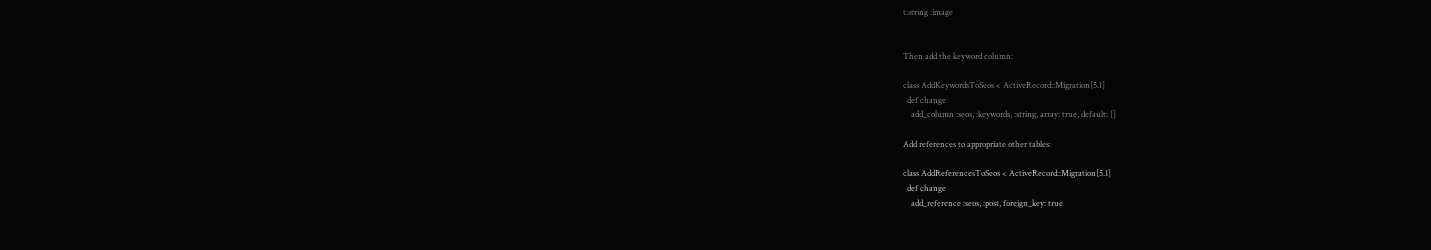t.string :image


Then add the keyword column:

class AddKeywordsToSeos < ActiveRecord::Migration[5.1]
  def change
    add_column :seos, :keywords, :string, array: true, default: []

Add references to appropriate other tables:

class AddReferencesToSeos < ActiveRecord::Migration[5.1]
  def change
    add_reference :seos, :post, foreign_key: true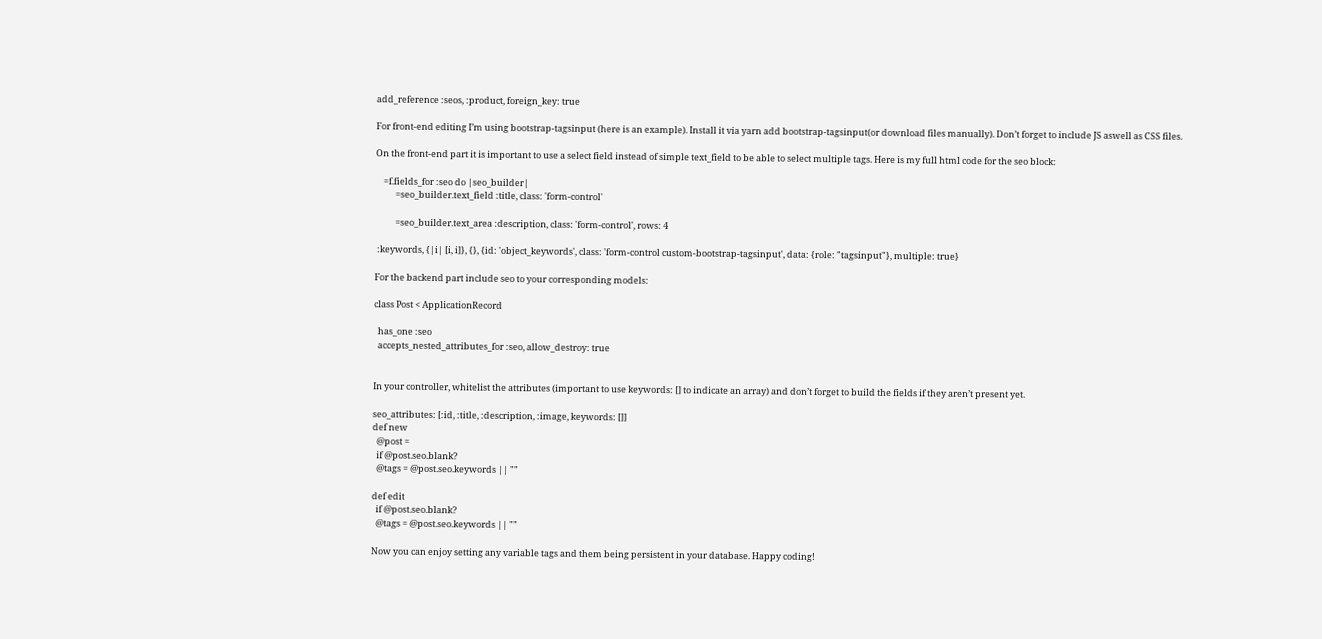add_reference :seos, :product, foreign_key: true

For front-end editing I’m using bootstrap-tagsinput (here is an example). Install it via yarn add bootstrap-tagsinput(or download files manually). Don’t forget to include JS aswell as CSS files.

On the front-end part it is important to use a select field instead of simple text_field to be able to select multiple tags. Here is my full html code for the seo block:

    =f.fields_for :seo do |seo_builder|
          =seo_builder.text_field :title, class: 'form-control'

          =seo_builder.text_area :description, class: 'form-control', rows: 4

 :keywords, {|i| [i, i]}, {}, {id: 'object_keywords', class: 'form-control custom-bootstrap-tagsinput', data: {role: "tagsinput"}, multiple: true}

For the backend part include seo to your corresponding models:

class Post < ApplicationRecord

  has_one :seo
  accepts_nested_attributes_for :seo, allow_destroy: true


In your controller, whitelist the attributes (important to use keywords: [] to indicate an array) and don’t forget to build the fields if they aren’t present yet.

seo_attributes: [:id, :title, :description, :image, keywords: []]
def new
  @post =
  if @post.seo.blank?
  @tags = @post.seo.keywords || ""

def edit
  if @post.seo.blank?
  @tags = @post.seo.keywords || ""

Now you can enjoy setting any variable tags and them being persistent in your database. Happy coding!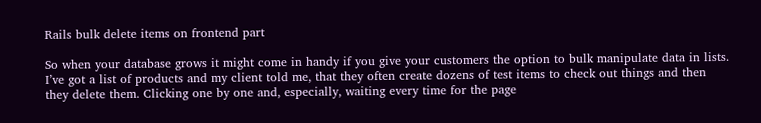Rails bulk delete items on frontend part

So when your database grows it might come in handy if you give your customers the option to bulk manipulate data in lists. I’ve got a list of products and my client told me, that they often create dozens of test items to check out things and then they delete them. Clicking one by one and, especially, waiting every time for the page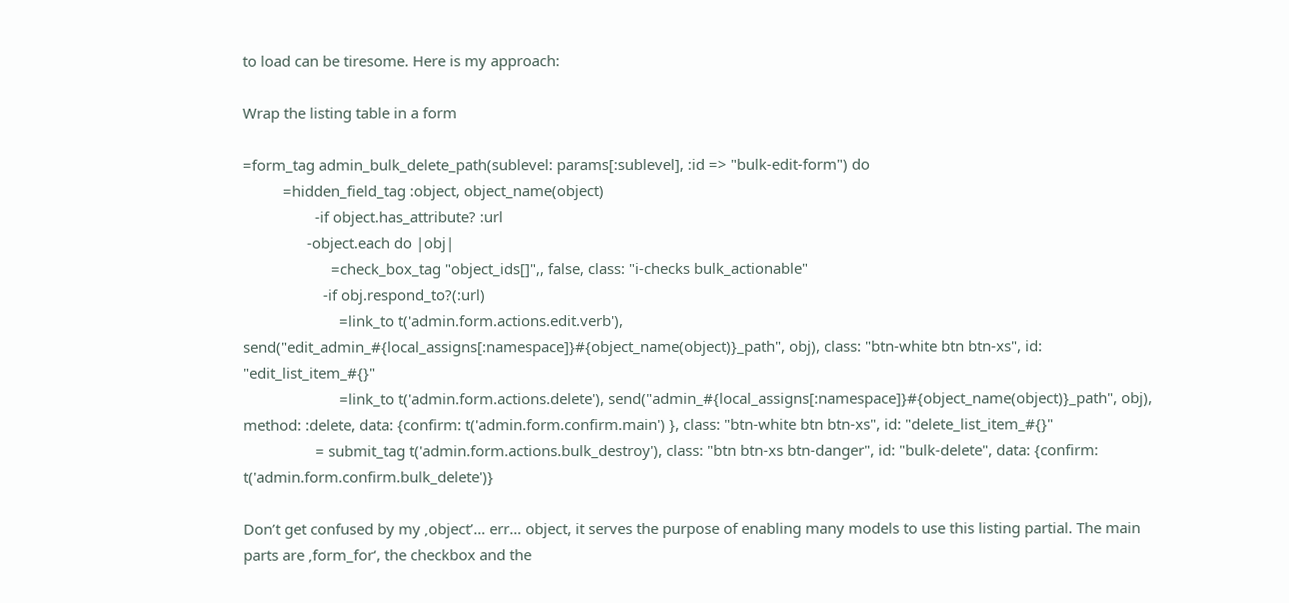to load can be tiresome. Here is my approach:

Wrap the listing table in a form

=form_tag admin_bulk_delete_path(sublevel: params[:sublevel], :id => "bulk-edit-form") do
          =hidden_field_tag :object, object_name(object)
                  -if object.has_attribute? :url
                -object.each do |obj|
                      =check_box_tag "object_ids[]",, false, class: "i-checks bulk_actionable"
                    -if obj.respond_to?(:url)
                        =link_to t('admin.form.actions.edit.verb'), send("edit_admin_#{local_assigns[:namespace]}#{object_name(object)}_path", obj), class: "btn-white btn btn-xs", id: "edit_list_item_#{}"
                        =link_to t('admin.form.actions.delete'), send("admin_#{local_assigns[:namespace]}#{object_name(object)}_path", obj), method: :delete, data: {confirm: t('admin.form.confirm.main') }, class: "btn-white btn btn-xs", id: "delete_list_item_#{}"
                  = submit_tag t('admin.form.actions.bulk_destroy'), class: "btn btn-xs btn-danger", id: "bulk-delete", data: {confirm: t('admin.form.confirm.bulk_delete')}

Don’t get confused by my ‚object’… err… object, it serves the purpose of enabling many models to use this listing partial. The main parts are ‚form_for‘, the checkbox and the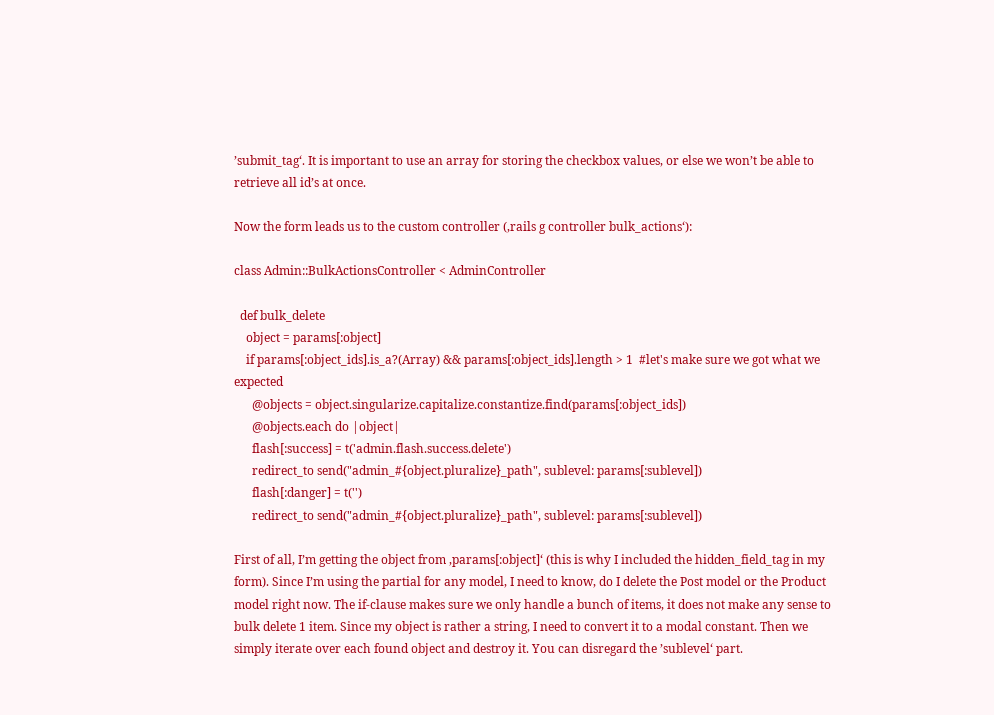’submit_tag‘. It is important to use an array for storing the checkbox values, or else we won’t be able to retrieve all id’s at once.

Now the form leads us to the custom controller (‚rails g controller bulk_actions‘):

class Admin::BulkActionsController < AdminController

  def bulk_delete
    object = params[:object]
    if params[:object_ids].is_a?(Array) && params[:object_ids].length > 1  #let's make sure we got what we expected
      @objects = object.singularize.capitalize.constantize.find(params[:object_ids])
      @objects.each do |object|
      flash[:success] = t('admin.flash.success.delete')
      redirect_to send("admin_#{object.pluralize}_path", sublevel: params[:sublevel])
      flash[:danger] = t('')
      redirect_to send("admin_#{object.pluralize}_path", sublevel: params[:sublevel])

First of all, I’m getting the object from ‚params[:object]‘ (this is why I included the hidden_field_tag in my form). Since I’m using the partial for any model, I need to know, do I delete the Post model or the Product model right now. The if-clause makes sure we only handle a bunch of items, it does not make any sense to bulk delete 1 item. Since my object is rather a string, I need to convert it to a modal constant. Then we simply iterate over each found object and destroy it. You can disregard the ’sublevel‘ part.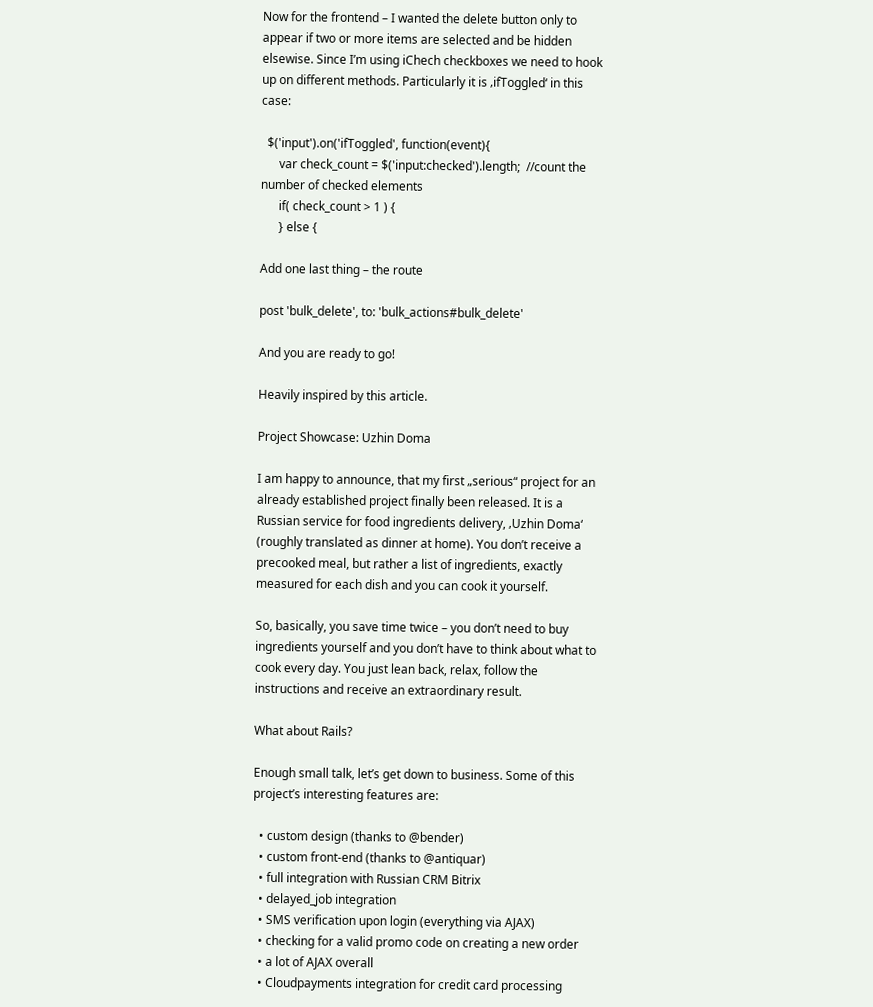Now for the frontend – I wanted the delete button only to appear if two or more items are selected and be hidden elsewise. Since I’m using iChech checkboxes we need to hook up on different methods. Particularly it is ‚ifToggled‘ in this case:

  $('input').on('ifToggled', function(event){
      var check_count = $('input:checked').length;  //count the number of checked elements
      if( check_count > 1 ) {
      } else {

Add one last thing – the route

post 'bulk_delete', to: 'bulk_actions#bulk_delete'

And you are ready to go!

Heavily inspired by this article.

Project Showcase: Uzhin Doma

I am happy to announce, that my first „serious“ project for an already established project finally been released. It is a Russian service for food ingredients delivery, ‚Uzhin Doma‘ (roughly translated as dinner at home). You don’t receive a precooked meal, but rather a list of ingredients, exactly measured for each dish and you can cook it yourself.

So, basically, you save time twice – you don’t need to buy ingredients yourself and you don’t have to think about what to cook every day. You just lean back, relax, follow the instructions and receive an extraordinary result.

What about Rails?

Enough small talk, let’s get down to business. Some of this project’s interesting features are:

  • custom design (thanks to @bender)
  • custom front-end (thanks to @antiquar)
  • full integration with Russian CRM Bitrix
  • delayed_job integration
  • SMS verification upon login (everything via AJAX)
  • checking for a valid promo code on creating a new order
  • a lot of AJAX overall
  • Cloudpayments integration for credit card processing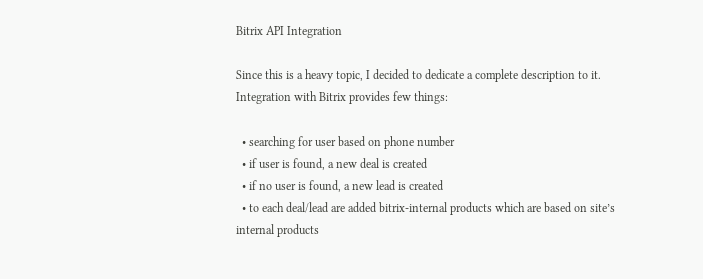Bitrix API Integration

Since this is a heavy topic, I decided to dedicate a complete description to it. Integration with Bitrix provides few things:

  • searching for user based on phone number
  • if user is found, a new deal is created
  • if no user is found, a new lead is created
  • to each deal/lead are added bitrix-internal products which are based on site’s internal products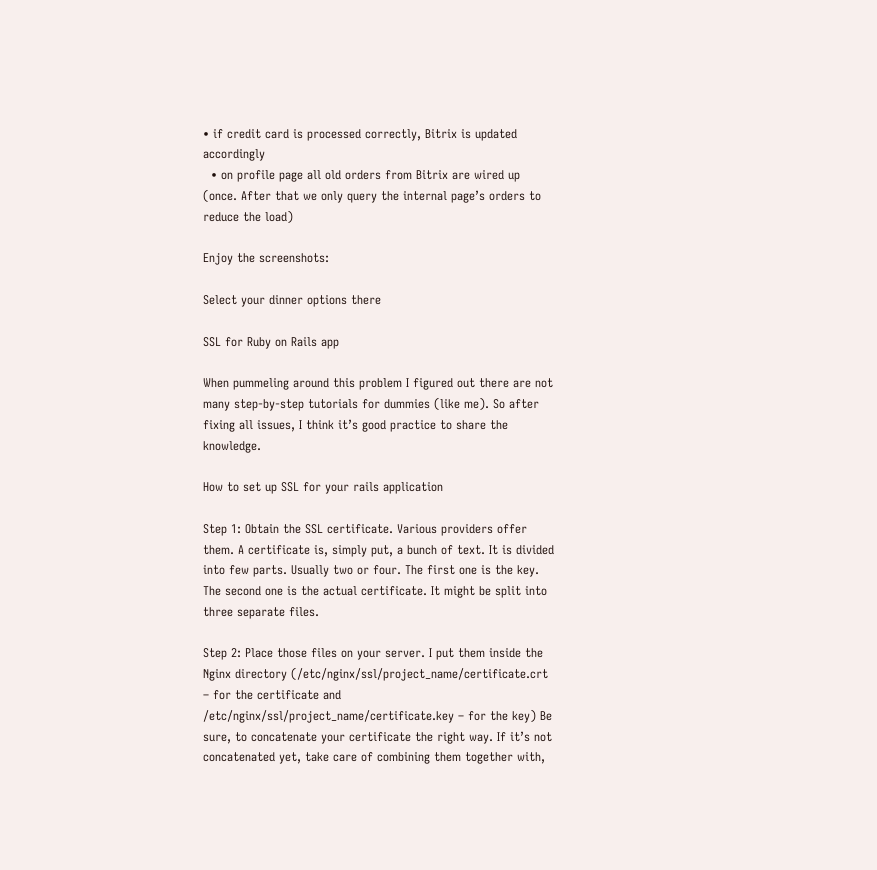• if credit card is processed correctly, Bitrix is updated accordingly
  • on profile page all old orders from Bitrix are wired up (once. After that we only query the internal page’s orders to reduce the load)

Enjoy the screenshots:

Select your dinner options there

SSL for Ruby on Rails app

When pummeling around this problem I figured out there are not many step-by-step tutorials for dummies (like me). So after fixing all issues, I think it’s good practice to share the knowledge.

How to set up SSL for your rails application

Step 1: Obtain the SSL certificate. Various providers offer them. A certificate is, simply put, a bunch of text. It is divided into few parts. Usually two or four. The first one is the key. The second one is the actual certificate. It might be split into three separate files.

Step 2: Place those files on your server. I put them inside the Nginx directory (/etc/nginx/ssl/project_name/certificate.crt – for the certificate and /etc/nginx/ssl/project_name/certificate.key – for the key) Be sure, to concatenate your certificate the right way. If it’s not concatenated yet, take care of combining them together with,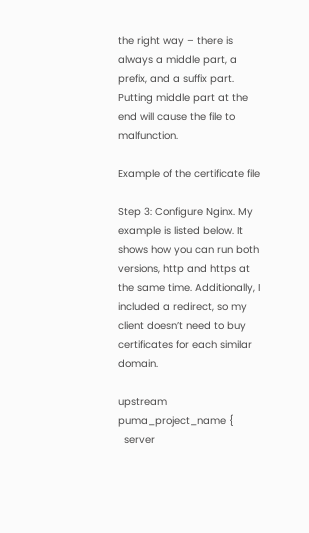the right way – there is always a middle part, a prefix, and a suffix part. Putting middle part at the end will cause the file to malfunction.

Example of the certificate file

Step 3: Configure Nginx. My example is listed below. It shows how you can run both versions, http and https at the same time. Additionally, I included a redirect, so my client doesn’t need to buy certificates for each similar domain.

upstream puma_project_name {
  server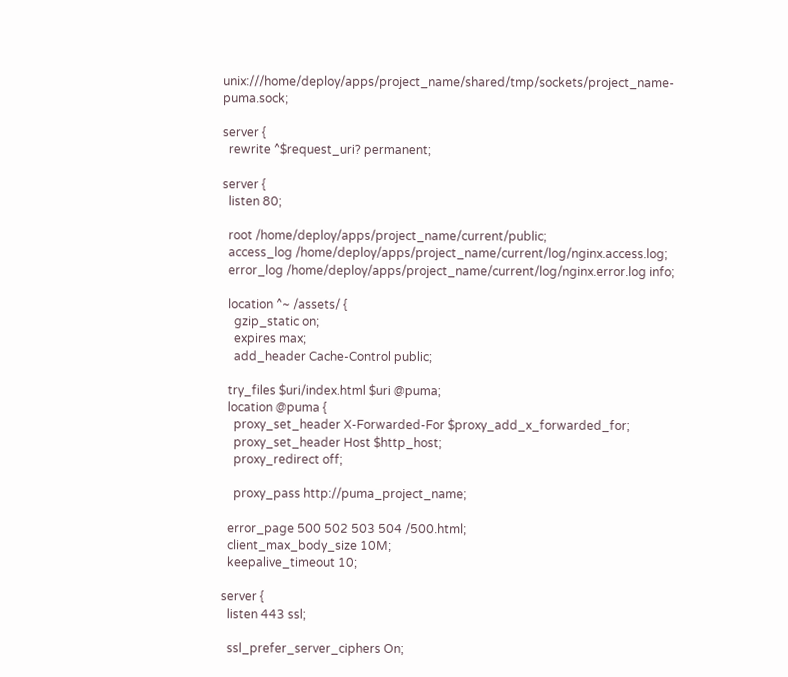unix:///home/deploy/apps/project_name/shared/tmp/sockets/project_name-puma.sock;

server {
  rewrite ^$request_uri? permanent;

server {
  listen 80;

  root /home/deploy/apps/project_name/current/public;
  access_log /home/deploy/apps/project_name/current/log/nginx.access.log;
  error_log /home/deploy/apps/project_name/current/log/nginx.error.log info;

  location ^~ /assets/ {
    gzip_static on;
    expires max;
    add_header Cache-Control public;

  try_files $uri/index.html $uri @puma;
  location @puma {
    proxy_set_header X-Forwarded-For $proxy_add_x_forwarded_for;
    proxy_set_header Host $http_host;
    proxy_redirect off;

    proxy_pass http://puma_project_name;

  error_page 500 502 503 504 /500.html;
  client_max_body_size 10M;
  keepalive_timeout 10;

server {
  listen 443 ssl;

  ssl_prefer_server_ciphers On;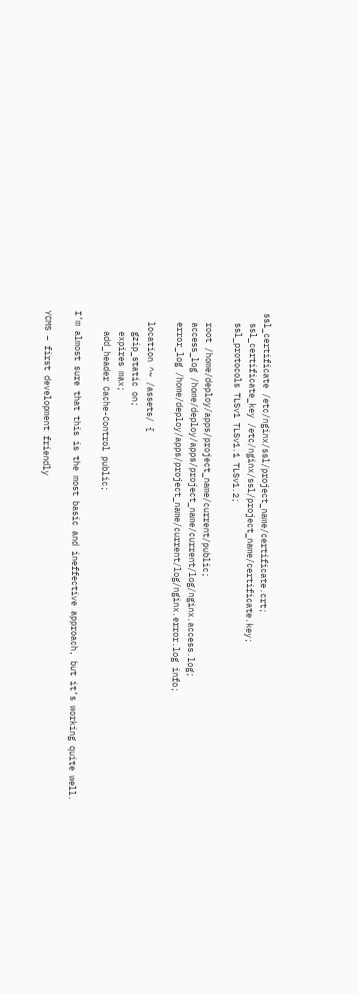ssl_certificate /etc/nginx/ssl/project_name/certificate.crt;
  ssl_certificate_key /etc/nginx/ssl/project_name/certificate.key;
  ssl_protocols TLSv1 TLSv1.1 TLSv1.2;

  root /home/deploy/apps/project_name/current/public;
  access_log /home/deploy/apps/project_name/current/log/nginx.access.log;
  error_log /home/deploy/apps/project_name/current/log/nginx.error.log info;

  location ^~ /assets/ {
    gzip_static on;
    expires max;
    add_header Cache-Control public;

I’m almost sure that this is the most basic and ineffective approach, but it’s working quite well.

YCMS – first development friendly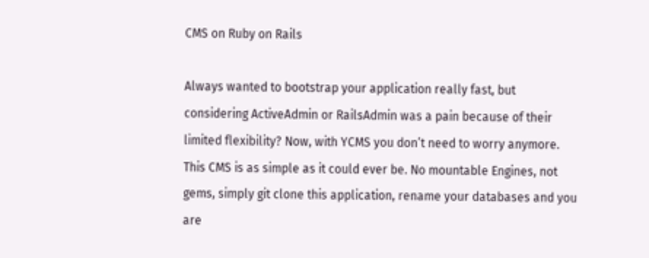CMS on Ruby on Rails

Always wanted to bootstrap your application really fast, but considering ActiveAdmin or RailsAdmin was a pain because of their limited flexibility? Now, with YCMS you don’t need to worry anymore. This CMS is as simple as it could ever be. No mountable Engines, not gems, simply git clone this application, rename your databases and you are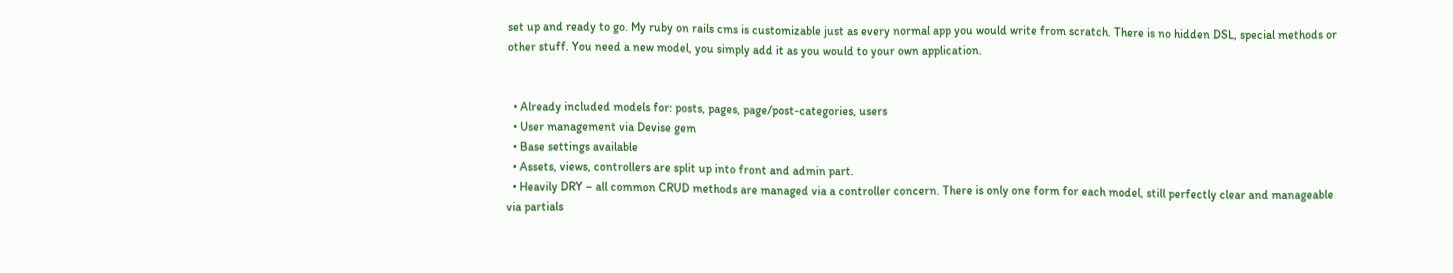set up and ready to go. My ruby on rails cms is customizable just as every normal app you would write from scratch. There is no hidden DSL, special methods or other stuff. You need a new model, you simply add it as you would to your own application.


  • Already included models for: posts, pages, page/post-categories, users
  • User management via Devise gem
  • Base settings available
  • Assets, views, controllers are split up into front and admin part.
  • Heavily DRY – all common CRUD methods are managed via a controller concern. There is only one form for each model, still perfectly clear and manageable via partials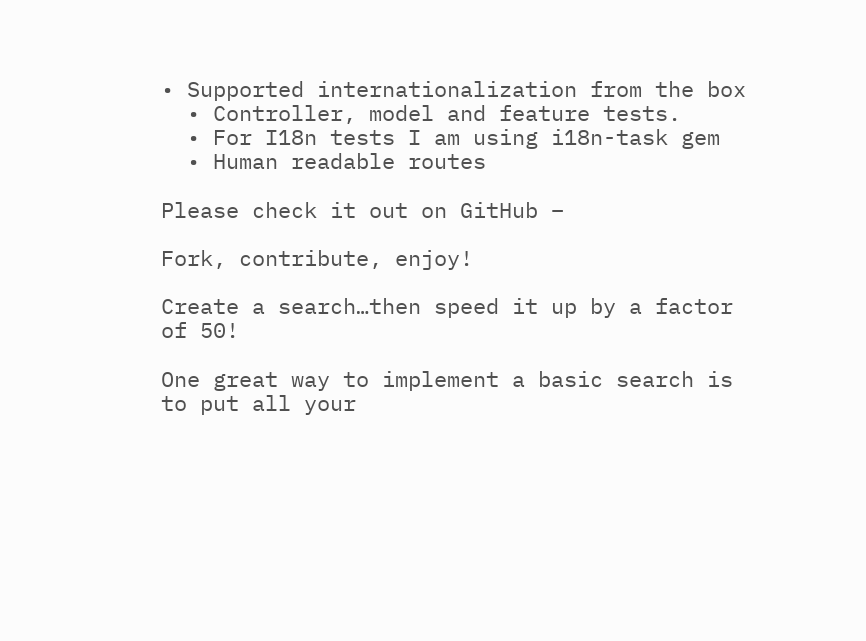• Supported internationalization from the box
  • Controller, model and feature tests.
  • For I18n tests I am using i18n-task gem
  • Human readable routes

Please check it out on GitHub –

Fork, contribute, enjoy!

Create a search…then speed it up by a factor of 50!

One great way to implement a basic search is to put all your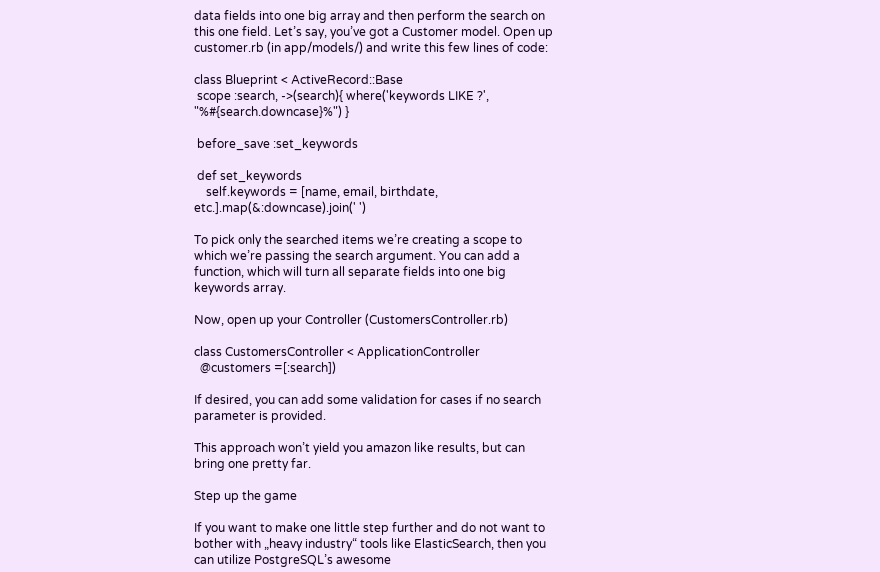data fields into one big array and then perform the search on this one field. Let’s say, you’ve got a Customer model. Open up customer.rb (in app/models/) and write this few lines of code:

class Blueprint < ActiveRecord::Base
 scope :search, ->(search){ where('keywords LIKE ?', "%#{search.downcase}%") }

 before_save :set_keywords

 def set_keywords
    self.keywords = [name, email, birthdate, etc.].map(&:downcase).join(' ')

To pick only the searched items we’re creating a scope to which we’re passing the search argument. You can add a function, which will turn all separate fields into one big keywords array.

Now, open up your Controller (CustomersController.rb)

class CustomersController < ApplicationController
  @customers =[:search])

If desired, you can add some validation for cases if no search parameter is provided.

This approach won’t yield you amazon like results, but can bring one pretty far.

Step up the game

If you want to make one little step further and do not want to bother with „heavy industry“ tools like ElasticSearch, then you can utilize PostgreSQL’s awesome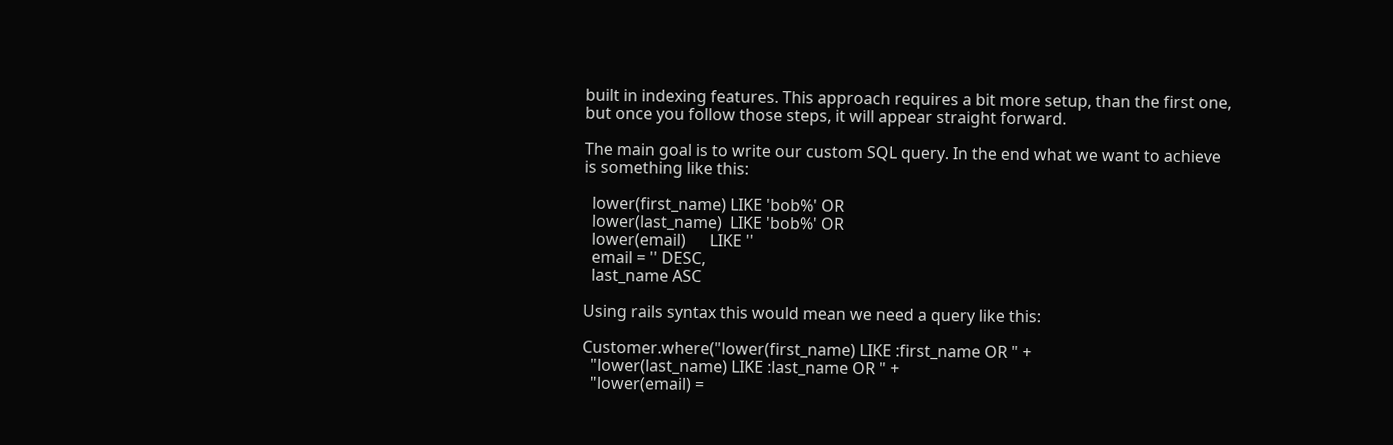built in indexing features. This approach requires a bit more setup, than the first one, but once you follow those steps, it will appear straight forward.

The main goal is to write our custom SQL query. In the end what we want to achieve is something like this:

  lower(first_name) LIKE 'bob%' OR
  lower(last_name)  LIKE 'bob%' OR
  lower(email)      LIKE ''
  email = '' DESC,
  last_name ASC

Using rails syntax this would mean we need a query like this:

Customer.where("lower(first_name) LIKE :first_name OR " +
  "lower(last_name) LIKE :last_name OR " +
  "lower(email) =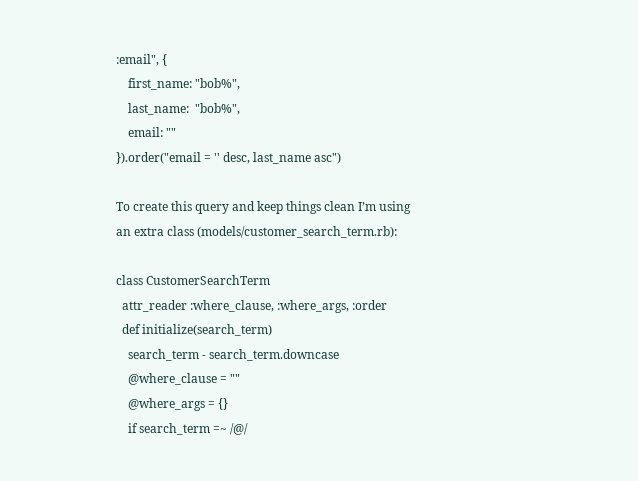:email", {
    first_name: "bob%",
    last_name:  "bob%",
    email: ""
}).order("email = '' desc, last_name asc")

To create this query and keep things clean I’m using an extra class (models/customer_search_term.rb):

class CustomerSearchTerm
  attr_reader :where_clause, :where_args, :order
  def initialize(search_term)
    search_term - search_term.downcase
    @where_clause = ""
    @where_args = {}
    if search_term =~ /@/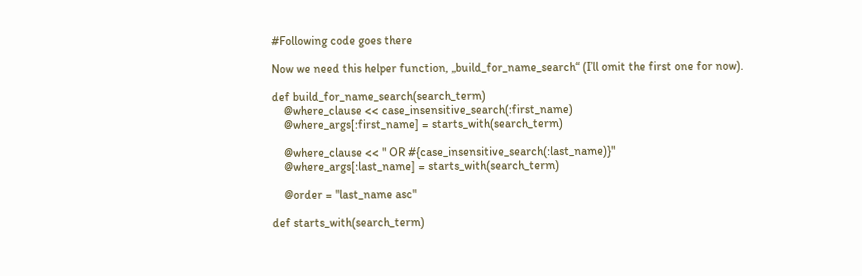#Following code goes there

Now we need this helper function, „build_for_name_search“ (I’ll omit the first one for now).

def build_for_name_search(search_term)
    @where_clause << case_insensitive_search(:first_name)
    @where_args[:first_name] = starts_with(search_term)

    @where_clause << " OR #{case_insensitive_search(:last_name)}"
    @where_args[:last_name] = starts_with(search_term)

    @order = "last_name asc"

def starts_with(search_term)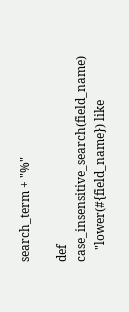search_term + "%"

def case_insensitive_search(field_name)
    "lower(#{field_name}) like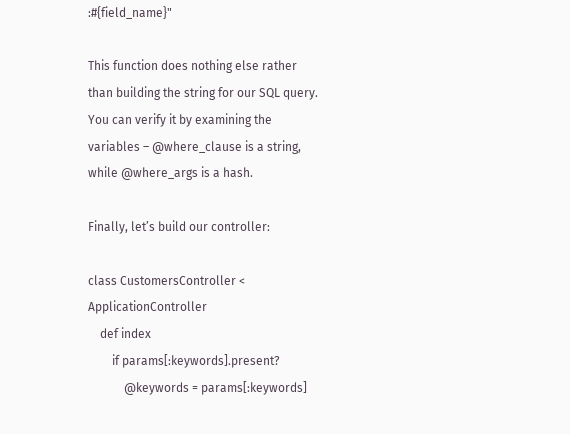:#{field_name}"

This function does nothing else rather than building the string for our SQL query. You can verify it by examining the variables – @where_clause is a string, while @where_args is a hash.

Finally, let’s build our controller:

class CustomersController < ApplicationController
    def index
        if params[:keywords].present?
            @keywords = params[:keywords]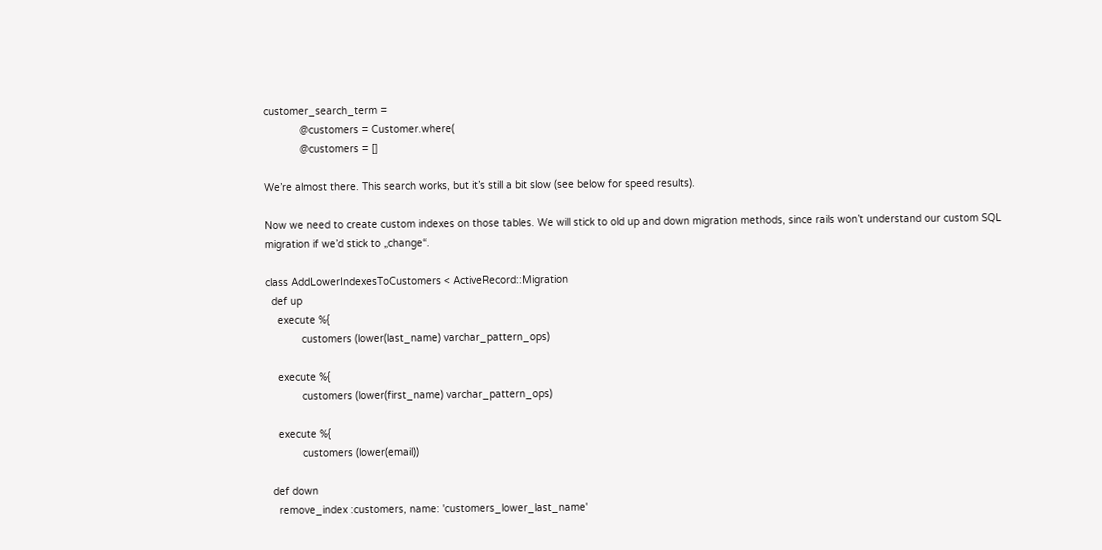customer_search_term =
            @customers = Customer.where(
            @customers = []

We’re almost there. This search works, but it’s still a bit slow (see below for speed results).

Now we need to create custom indexes on those tables. We will stick to old up and down migration methods, since rails won’t understand our custom SQL migration if we’d stick to „change“.

class AddLowerIndexesToCustomers < ActiveRecord::Migration
  def up
    execute %{
            customers (lower(last_name) varchar_pattern_ops)

    execute %{
            customers (lower(first_name) varchar_pattern_ops)

    execute %{
            customers (lower(email))

  def down
    remove_index :customers, name: 'customers_lower_last_name'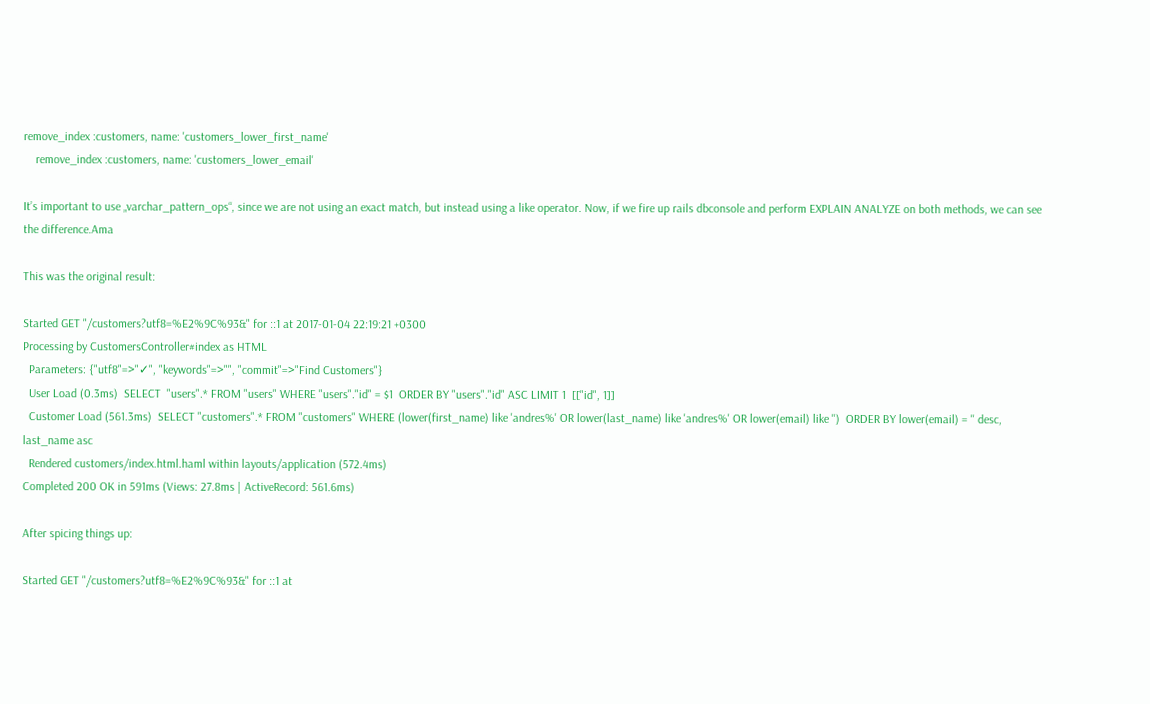remove_index :customers, name: 'customers_lower_first_name'
    remove_index :customers, name: 'customers_lower_email'

It’s important to use „varchar_pattern_ops“, since we are not using an exact match, but instead using a like operator. Now, if we fire up rails dbconsole and perform EXPLAIN ANALYZE on both methods, we can see the difference.Ama

This was the original result:

Started GET "/customers?utf8=%E2%9C%93&" for ::1 at 2017-01-04 22:19:21 +0300
Processing by CustomersController#index as HTML
  Parameters: {"utf8"=>"✓", "keywords"=>"", "commit"=>"Find Customers"}
  User Load (0.3ms)  SELECT  "users".* FROM "users" WHERE "users"."id" = $1  ORDER BY "users"."id" ASC LIMIT 1  [["id", 1]]
  Customer Load (561.3ms)  SELECT "customers".* FROM "customers" WHERE (lower(first_name) like 'andres%' OR lower(last_name) like 'andres%' OR lower(email) like '')  ORDER BY lower(email) = '' desc, last_name asc
  Rendered customers/index.html.haml within layouts/application (572.4ms)
Completed 200 OK in 591ms (Views: 27.8ms | ActiveRecord: 561.6ms)

After spicing things up:

Started GET "/customers?utf8=%E2%9C%93&" for ::1 at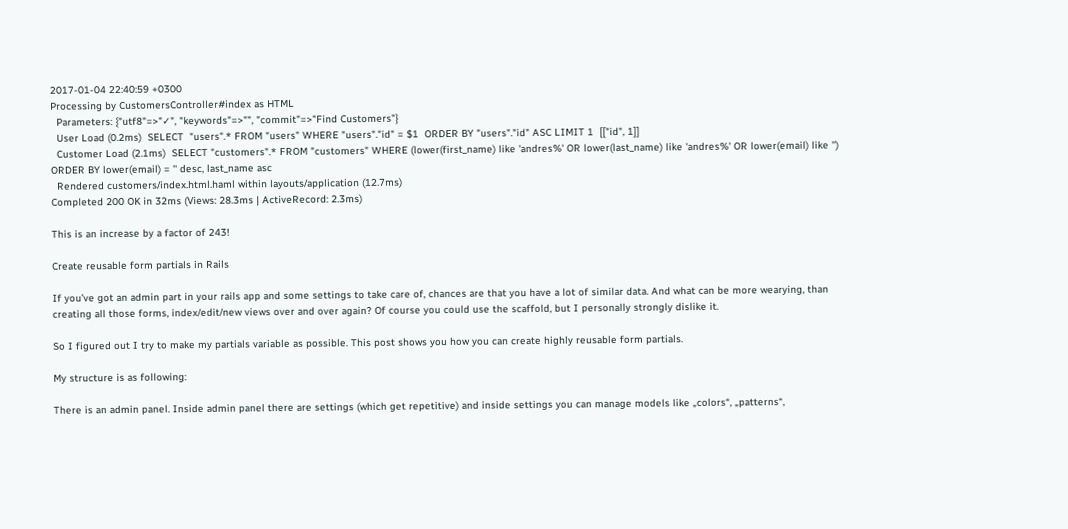2017-01-04 22:40:59 +0300
Processing by CustomersController#index as HTML
  Parameters: {"utf8"=>"✓", "keywords"=>"", "commit"=>"Find Customers"}
  User Load (0.2ms)  SELECT  "users".* FROM "users" WHERE "users"."id" = $1  ORDER BY "users"."id" ASC LIMIT 1  [["id", 1]]
  Customer Load (2.1ms)  SELECT "customers".* FROM "customers" WHERE (lower(first_name) like 'andres%' OR lower(last_name) like 'andres%' OR lower(email) like '')  ORDER BY lower(email) = '' desc, last_name asc
  Rendered customers/index.html.haml within layouts/application (12.7ms)
Completed 200 OK in 32ms (Views: 28.3ms | ActiveRecord: 2.3ms)

This is an increase by a factor of 243!

Create reusable form partials in Rails

If you’ve got an admin part in your rails app and some settings to take care of, chances are that you have a lot of similar data. And what can be more wearying, than creating all those forms, index/edit/new views over and over again? Of course you could use the scaffold, but I personally strongly dislike it.

So I figured out I try to make my partials variable as possible. This post shows you how you can create highly reusable form partials.

My structure is as following:

There is an admin panel. Inside admin panel there are settings (which get repetitive) and inside settings you can manage models like „colors“, „patterns“,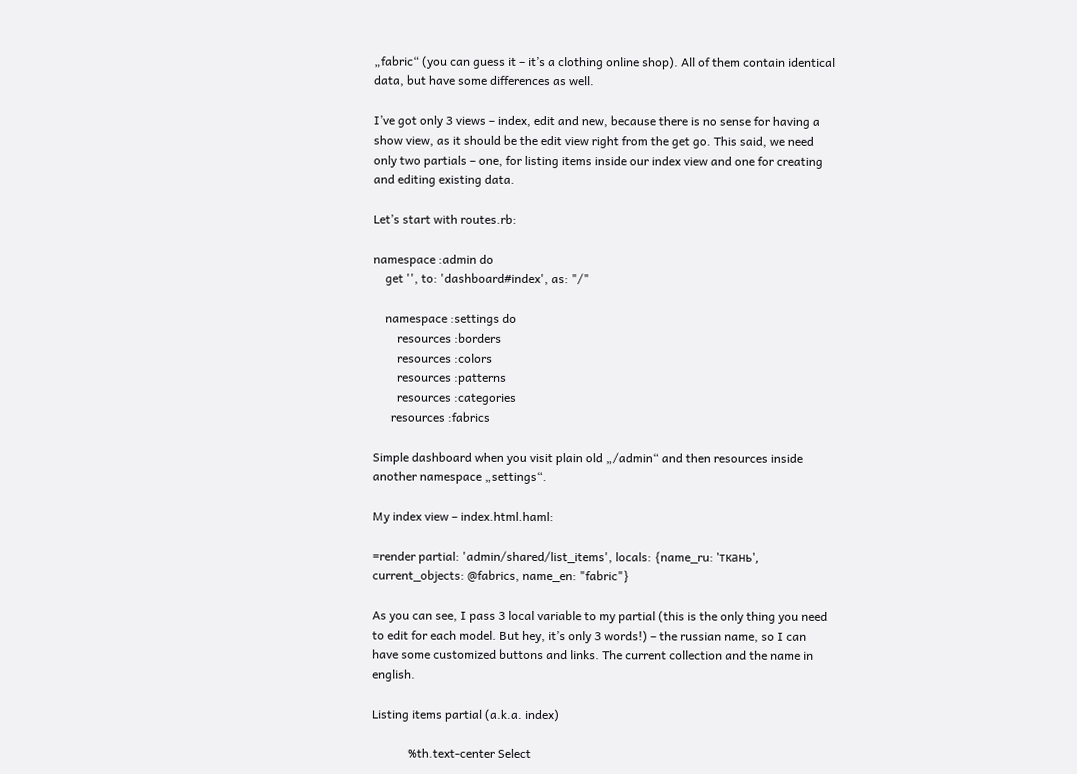„fabric“ (you can guess it – it’s a clothing online shop). All of them contain identical data, but have some differences as well.

I’ve got only 3 views – index, edit and new, because there is no sense for having a show view, as it should be the edit view right from the get go. This said, we need only two partials – one, for listing items inside our index view and one for creating and editing existing data.

Let’s start with routes.rb:

namespace :admin do
    get '', to: 'dashboard#index', as: "/"

    namespace :settings do
        resources :borders
        resources :colors
        resources :patterns
        resources :categories
      resources :fabrics

Simple dashboard when you visit plain old „/admin“ and then resources inside another namespace „settings“.

My index view – index.html.haml:

=render partial: 'admin/shared/list_items', locals: {name_ru: 'ткань', current_objects: @fabrics, name_en: "fabric"}

As you can see, I pass 3 local variable to my partial (this is the only thing you need to edit for each model. But hey, it’s only 3 words!) – the russian name, so I can have some customized buttons and links. The current collection and the name in english.

Listing items partial (a.k.a. index)

            %th.text-center Select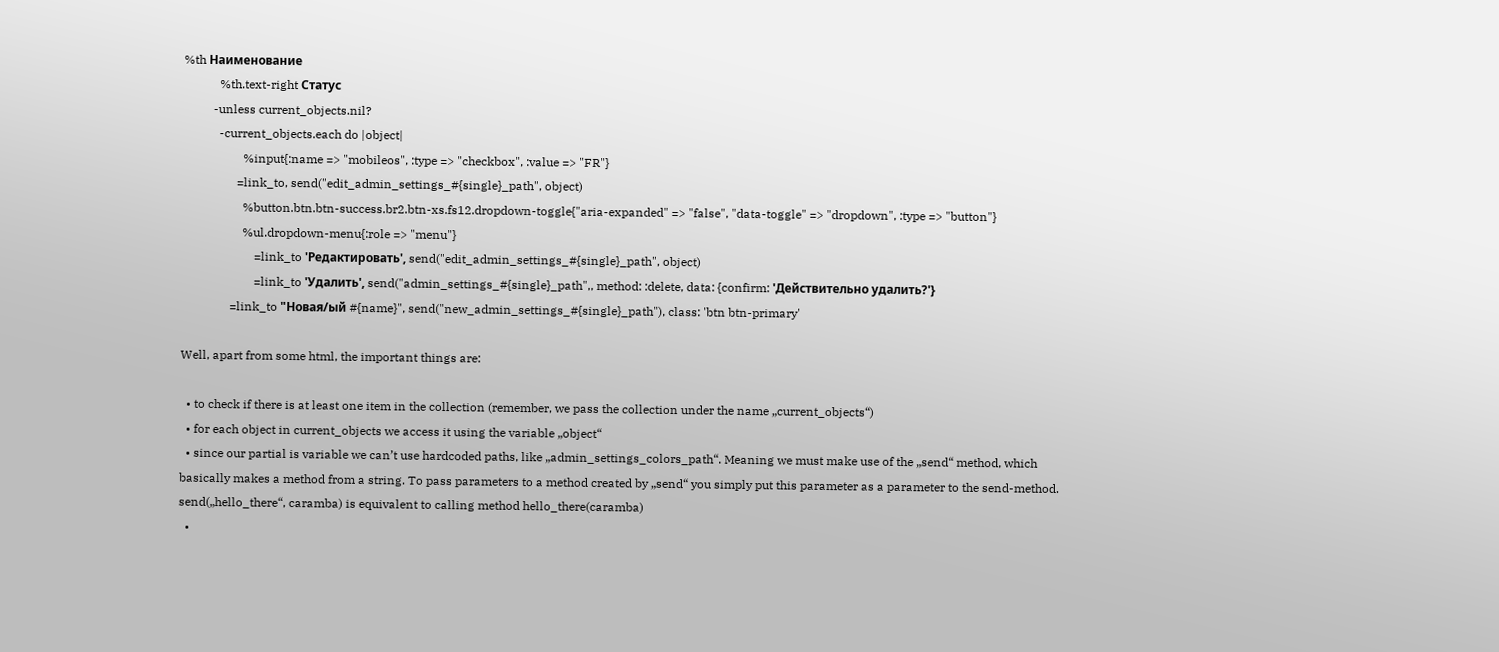%th Наименование
            %th.text-right Статус
          -unless current_objects.nil?
            -current_objects.each do |object|
                    %input{:name => "mobileos", :type => "checkbox", :value => "FR"}
                  =link_to, send("edit_admin_settings_#{single}_path", object)
                    %button.btn.btn-success.br2.btn-xs.fs12.dropdown-toggle{"aria-expanded" => "false", "data-toggle" => "dropdown", :type => "button"}
                    %ul.dropdown-menu{:role => "menu"}
                        =link_to 'Редактировать', send("edit_admin_settings_#{single}_path", object)
                        =link_to 'Удалить', send("admin_settings_#{single}_path",, method: :delete, data: {confirm: 'Действительно удалить?'}
                =link_to "Новая/ый #{name}", send("new_admin_settings_#{single}_path"), class: 'btn btn-primary'

Well, apart from some html, the important things are:

  • to check if there is at least one item in the collection (remember, we pass the collection under the name „current_objects“)
  • for each object in current_objects we access it using the variable „object“
  • since our partial is variable we can’t use hardcoded paths, like „admin_settings_colors_path“. Meaning we must make use of the „send“ method, which basically makes a method from a string. To pass parameters to a method created by „send“ you simply put this parameter as a parameter to the send-method. send(„hello_there“, caramba) is equivalent to calling method hello_there(caramba)
  •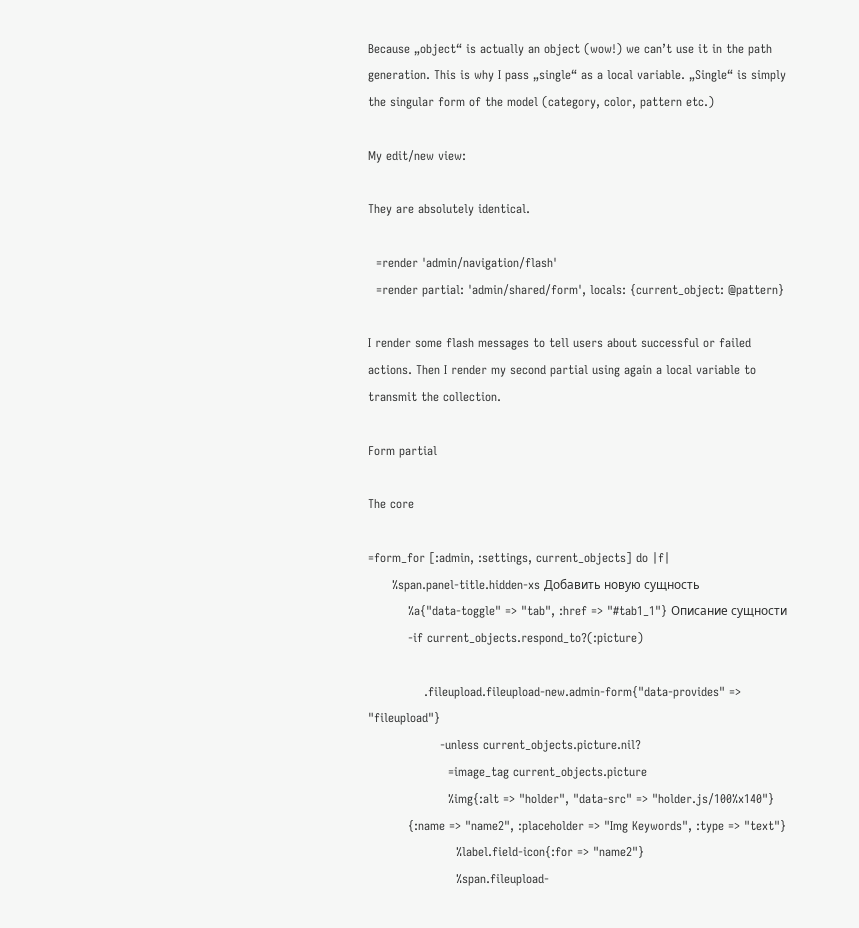Because „object“ is actually an object (wow!) we can’t use it in the path generation. This is why I pass „single“ as a local variable. „Single“ is simply the singular form of the model (category, color, pattern etc.)

My edit/new view:

They are absolutely identical.

  =render 'admin/navigation/flash'
  =render partial: 'admin/shared/form', locals: {current_object: @pattern}

I render some flash messages to tell users about successful or failed actions. Then I render my second partial using again a local variable to transmit the collection.

Form partial

The core

=form_for [:admin, :settings, current_objects] do |f|
      %span.panel-title.hidden-xs Добавить новую сущность
          %a{"data-toggle" => "tab", :href => "#tab1_1"} Описание сущности
          -if current_objects.respond_to?(:picture)

              .fileupload.fileupload-new.admin-form{"data-provides" => "fileupload"}
                  -unless current_objects.picture.nil?
                    =image_tag current_objects.picture
                    %img{:alt => "holder", "data-src" => "holder.js/100%x140"}
          {:name => "name2", :placeholder => "Img Keywords", :type => "text"}
                      %label.field-icon{:for => "name2"}
                      %span.fileupload-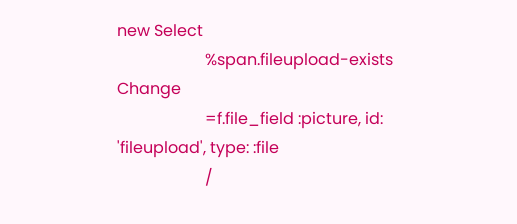new Select
                      %span.fileupload-exists Change
                      =f.file_field :picture, id: 'fileupload', type: :file
                      /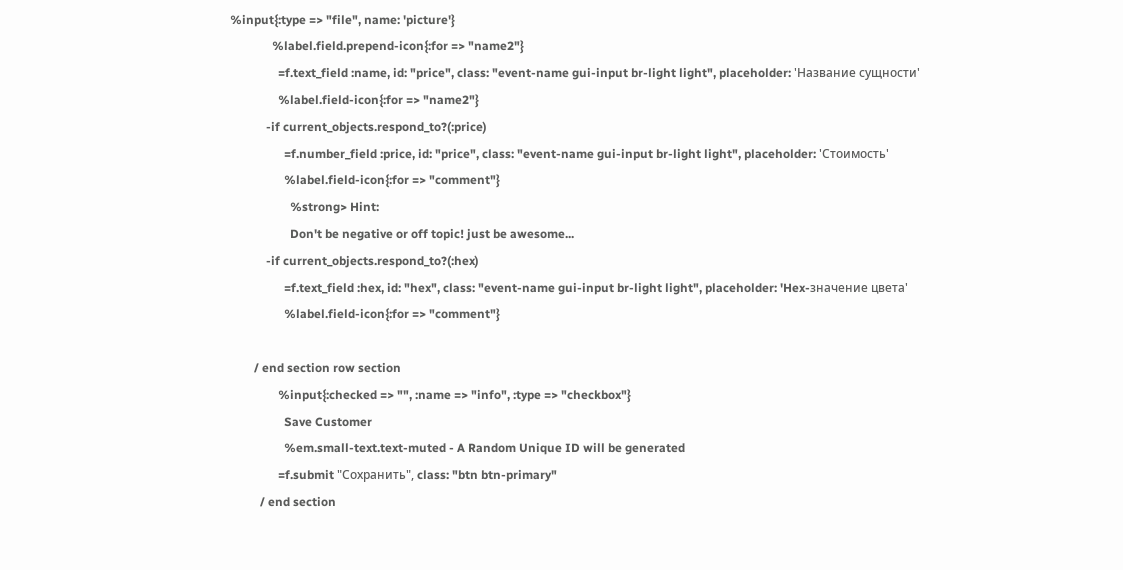%input{:type => "file", name: 'picture'}
              %label.field.prepend-icon{:for => "name2"}
                =f.text_field :name, id: "price", class: "event-name gui-input br-light light", placeholder: 'Название сущности'
                %label.field-icon{:for => "name2"}
            -if current_objects.respond_to?(:price)
                  =f.number_field :price, id: "price", class: "event-name gui-input br-light light", placeholder: 'Стоимость'
                  %label.field-icon{:for => "comment"}
                    %strong> Hint:
                    Don't be negative or off topic! just be awesome...
            -if current_objects.respond_to?(:hex)
                  =f.text_field :hex, id: "hex", class: "event-name gui-input br-light light", placeholder: 'Hex-значение цвета'
                  %label.field-icon{:for => "comment"}

        / end section row section
                %input{:checked => "", :name => "info", :type => "checkbox"}
                  Save Customer
                  %em.small-text.text-muted - A Random Unique ID will be generated
                =f.submit "Сохранить", class: "btn btn-primary"
          / end section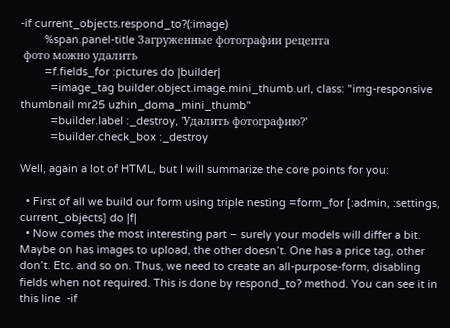-if current_objects.respond_to?(:image)
        %span.panel-title Загруженные фотографии рецепта
 фото можно удалить
        =f.fields_for :pictures do |builder|
          =image_tag builder.object.image.mini_thumb.url, class: "img-responsive thumbnail mr25 uzhin_doma_mini_thumb"
          =builder.label :_destroy, 'Удалить фотографию?'
          =builder.check_box :_destroy

Well, again a lot of HTML, but I will summarize the core points for you:

  • First of all we build our form using triple nesting =form_for [:admin, :settings, current_objects] do |f|
  • Now comes the most interesting part – surely your models will differ a bit. Maybe on has images to upload, the other doesn’t. One has a price tag, other don’t. Etc. and so on. Thus, we need to create an all-purpose-form, disabling fields when not required. This is done by respond_to? method. You can see it in this line  -if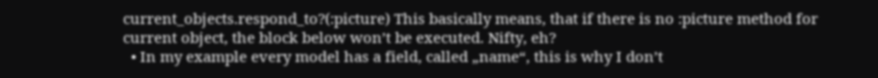current_objects.respond_to?(:picture) This basically means, that if there is no :picture method for current object, the block below won’t be executed. Nifty, eh?
  • In my example every model has a field, called „name“, this is why I don’t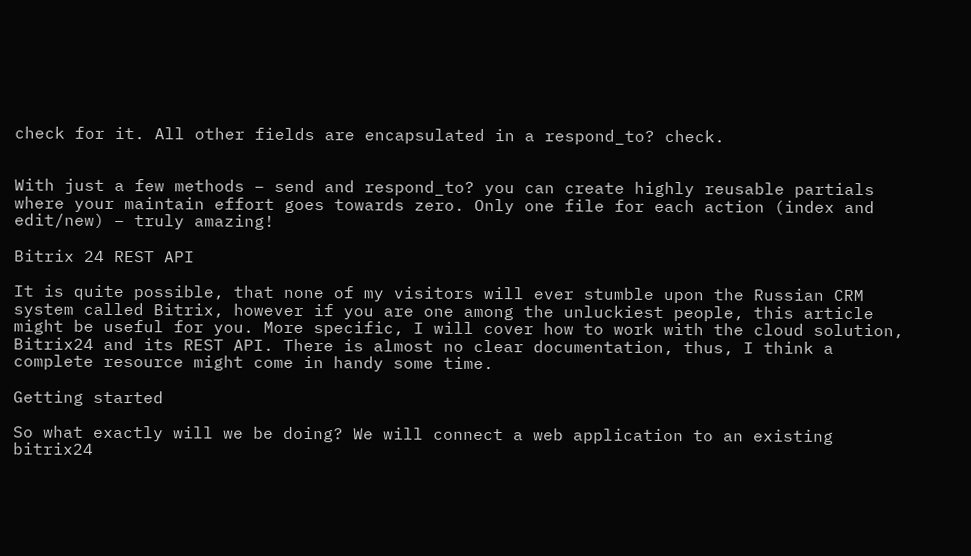check for it. All other fields are encapsulated in a respond_to? check.


With just a few methods – send and respond_to? you can create highly reusable partials where your maintain effort goes towards zero. Only one file for each action (index and edit/new) – truly amazing!

Bitrix 24 REST API

It is quite possible, that none of my visitors will ever stumble upon the Russian CRM system called Bitrix, however if you are one among the unluckiest people, this article might be useful for you. More specific, I will cover how to work with the cloud solution, Bitrix24 and its REST API. There is almost no clear documentation, thus, I think a complete resource might come in handy some time.

Getting started

So what exactly will we be doing? We will connect a web application to an existing bitrix24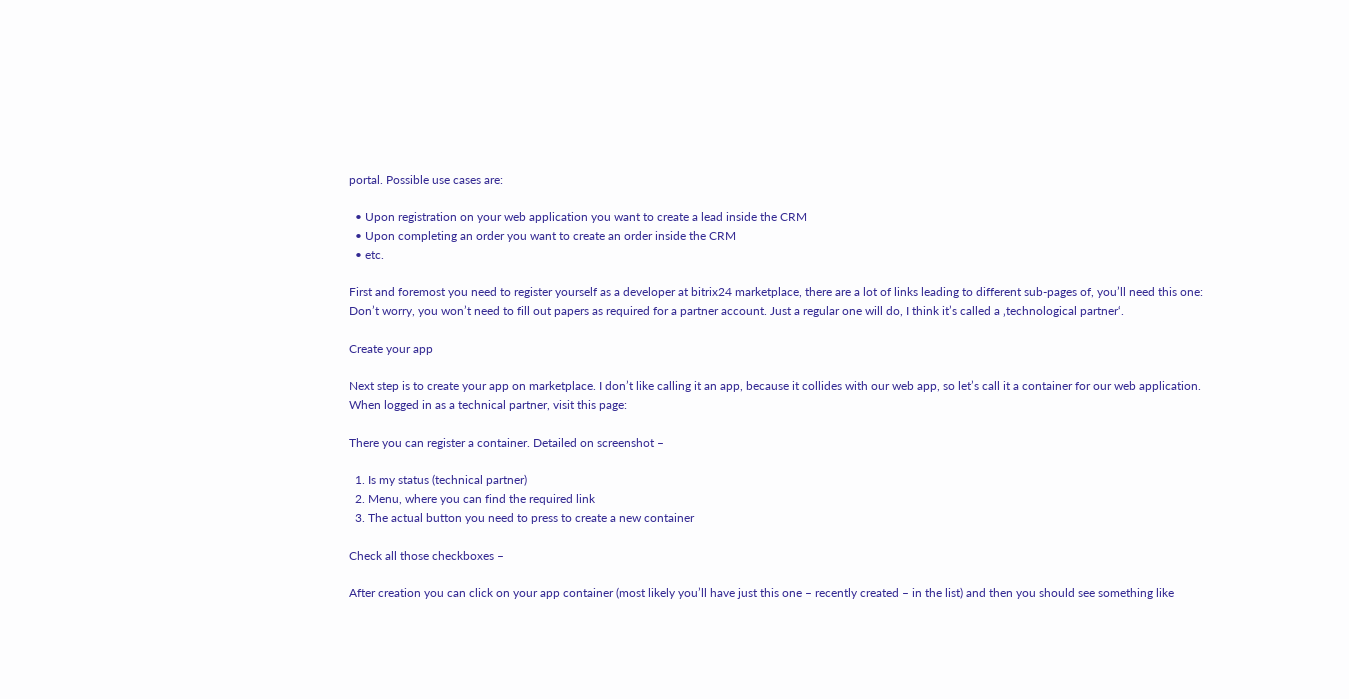portal. Possible use cases are:

  • Upon registration on your web application you want to create a lead inside the CRM
  • Upon completing an order you want to create an order inside the CRM
  • etc.

First and foremost you need to register yourself as a developer at bitrix24 marketplace, there are a lot of links leading to different sub-pages of, you’ll need this one: Don’t worry, you won’t need to fill out papers as required for a partner account. Just a regular one will do, I think it’s called a ‚technological partner‘.

Create your app

Next step is to create your app on marketplace. I don’t like calling it an app, because it collides with our web app, so let’s call it a container for our web application. When logged in as a technical partner, visit this page:

There you can register a container. Detailed on screenshot –

  1. Is my status (technical partner)
  2. Menu, where you can find the required link
  3. The actual button you need to press to create a new container

Check all those checkboxes –

After creation you can click on your app container (most likely you’ll have just this one – recently created – in the list) and then you should see something like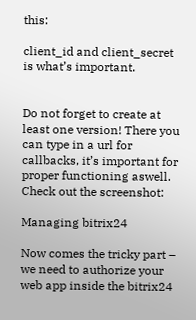this:

client_id and client_secret is what’s important.


Do not forget to create at least one version! There you can type in a url for callbacks, it’s important for proper functioning aswell. Check out the screenshot:

Managing bitrix24

Now comes the tricky part – we need to authorize your web app inside the bitrix24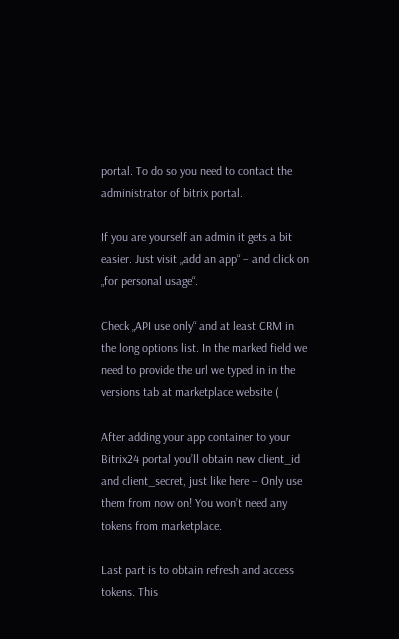portal. To do so you need to contact the administrator of bitrix portal.

If you are yourself an admin it gets a bit easier. Just visit „add an app“ – and click on „for personal usage“.

Check „API use only“ and at least CRM in the long options list. In the marked field we need to provide the url we typed in in the versions tab at marketplace website (

After adding your app container to your Bitrix24 portal you’ll obtain new client_id and client_secret, just like here – Only use them from now on! You won’t need any tokens from marketplace.

Last part is to obtain refresh and access tokens. This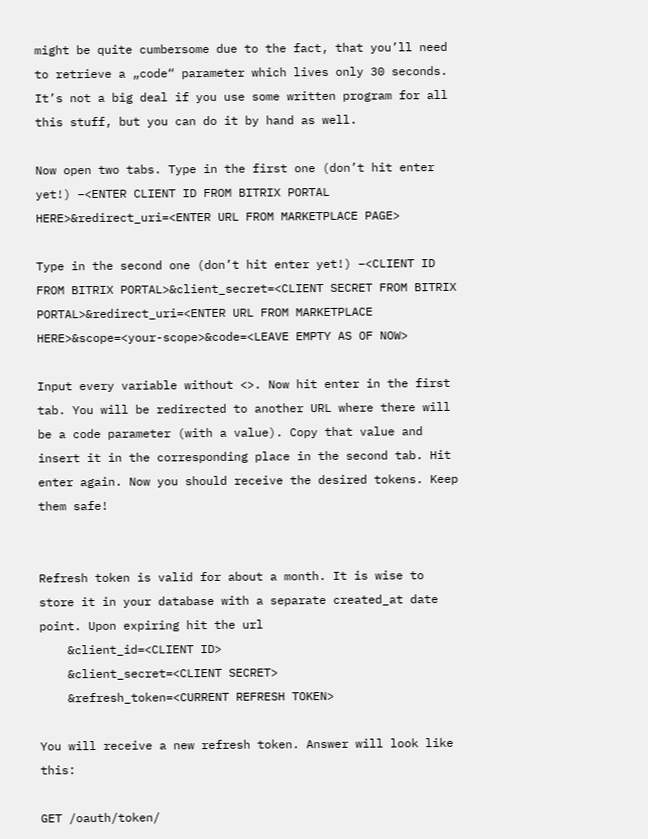might be quite cumbersome due to the fact, that you’ll need to retrieve a „code“ parameter which lives only 30 seconds. It’s not a big deal if you use some written program for all this stuff, but you can do it by hand as well.

Now open two tabs. Type in the first one (don’t hit enter yet!) –<ENTER CLIENT ID FROM BITRIX PORTAL HERE>&redirect_uri=<ENTER URL FROM MARKETPLACE PAGE>

Type in the second one (don’t hit enter yet!) –<CLIENT ID FROM BITRIX PORTAL>&client_secret=<CLIENT SECRET FROM BITRIX PORTAL>&redirect_uri=<ENTER URL FROM MARKETPLACE HERE>&scope=<your-scope>&code=<LEAVE EMPTY AS OF NOW>

Input every variable without <>. Now hit enter in the first tab. You will be redirected to another URL where there will be a code parameter (with a value). Copy that value and insert it in the corresponding place in the second tab. Hit enter again. Now you should receive the desired tokens. Keep them safe!


Refresh token is valid for about a month. It is wise to store it in your database with a separate created_at date point. Upon expiring hit the url
    &client_id=<CLIENT ID>
    &client_secret=<CLIENT SECRET>
    &refresh_token=<CURRENT REFRESH TOKEN>

You will receive a new refresh token. Answer will look like this:

GET /oauth/token/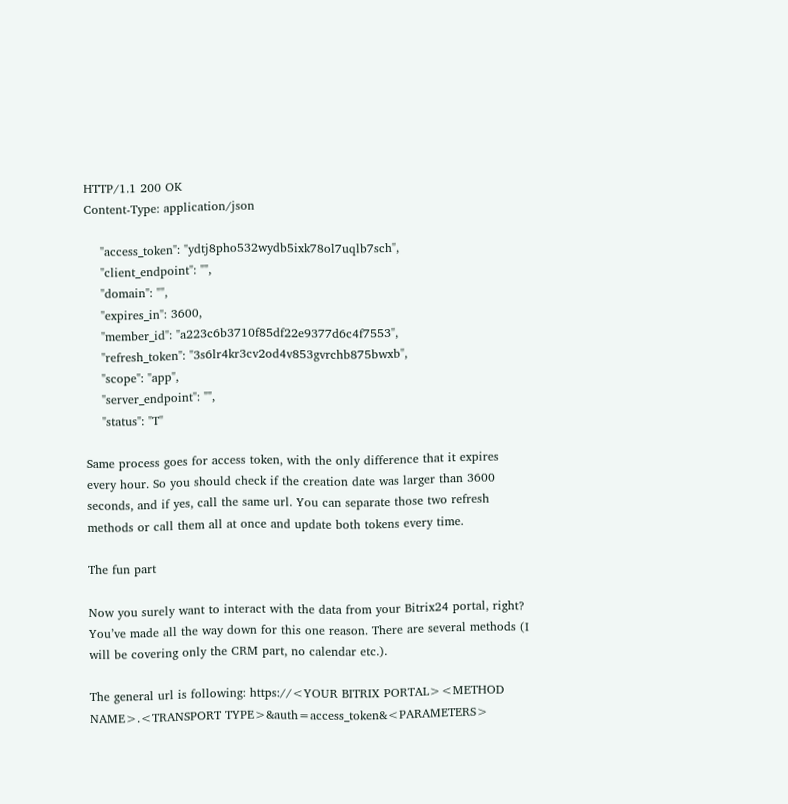HTTP/1.1 200 OK
Content-Type: application/json

    "access_token": "ydtj8pho532wydb5ixk78ol7uqlb7sch",
    "client_endpoint": "",
    "domain": "",
    "expires_in": 3600,
    "member_id": "a223c6b3710f85df22e9377d6c4f7553",
    "refresh_token": "3s6lr4kr3cv2od4v853gvrchb875bwxb",
    "scope": "app",
    "server_endpoint": "",
    "status": "T"

Same process goes for access token, with the only difference that it expires every hour. So you should check if the creation date was larger than 3600 seconds, and if yes, call the same url. You can separate those two refresh methods or call them all at once and update both tokens every time.

The fun part

Now you surely want to interact with the data from your Bitrix24 portal, right? You’ve made all the way down for this one reason. There are several methods (I will be covering only the CRM part, no calendar etc.).

The general url is following: https://<YOUR BITRIX PORTAL><METHOD NAME>.<TRANSPORT TYPE>&auth=access_token&<PARAMETERS>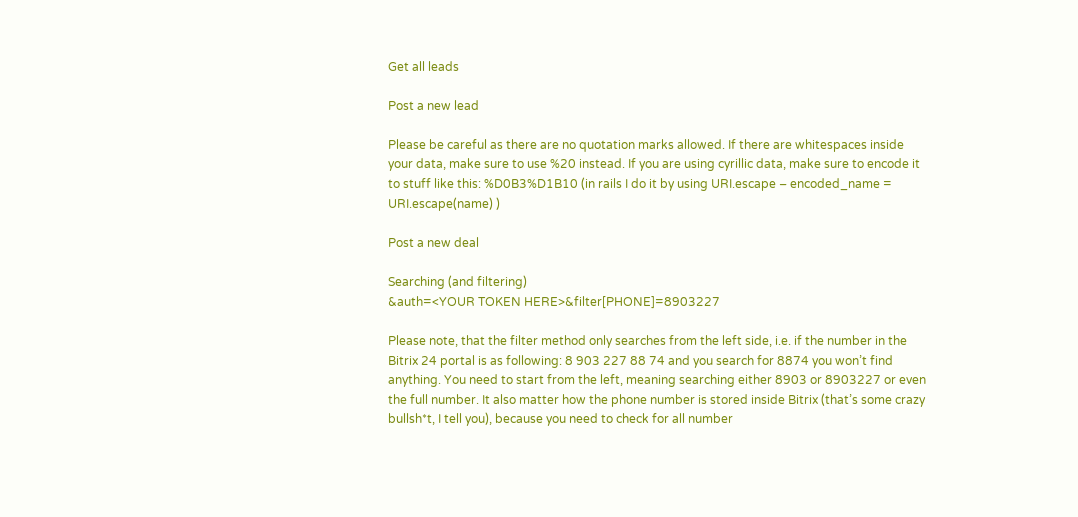Get all leads

Post a new lead

Please be careful as there are no quotation marks allowed. If there are whitespaces inside your data, make sure to use %20 instead. If you are using cyrillic data, make sure to encode it to stuff like this: %D0B3%D1B10 (in rails I do it by using URI.escape – encoded_name = URI.escape(name) )

Post a new deal

Searching (and filtering)
&auth=<YOUR TOKEN HERE>&filter[PHONE]=8903227

Please note, that the filter method only searches from the left side, i.e. if the number in the Bitrix 24 portal is as following: 8 903 227 88 74 and you search for 8874 you won’t find anything. You need to start from the left, meaning searching either 8903 or 8903227 or even the full number. It also matter how the phone number is stored inside Bitrix (that’s some crazy bullsh*t, I tell you), because you need to check for all number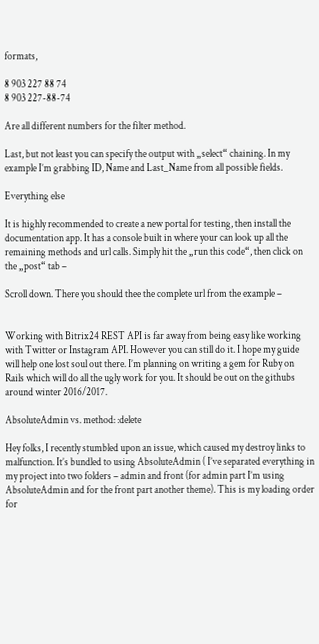formats,

8 903 227 88 74
8 903 227-88-74

Are all different numbers for the filter method.

Last, but not least you can specify the output with „select“ chaining. In my example I’m grabbing ID, Name and Last_Name from all possible fields.

Everything else

It is highly recommended to create a new portal for testing, then install the documentation app. It has a console built in where your can look up all the remaining methods and url calls. Simply hit the „run this code“, then click on the „post“ tab –

Scroll down. There you should thee the complete url from the example –


Working with Bitrix24 REST API is far away from being easy like working with Twitter or Instagram API. However you can still do it. I hope my guide will help one lost soul out there. I’m planning on writing a gem for Ruby on Rails which will do all the ugly work for you. It should be out on the githubs around winter 2016/2017.

AbsoluteAdmin vs. method: :delete

Hey folks, I recently stumbled upon an issue, which caused my destroy links to malfunction. It’s bundled to using AbsoluteAdmin ( I’ve separated everything in my project into two folders – admin and front (for admin part I’m using AbsoluteAdmin and for the front part another theme). This is my loading order for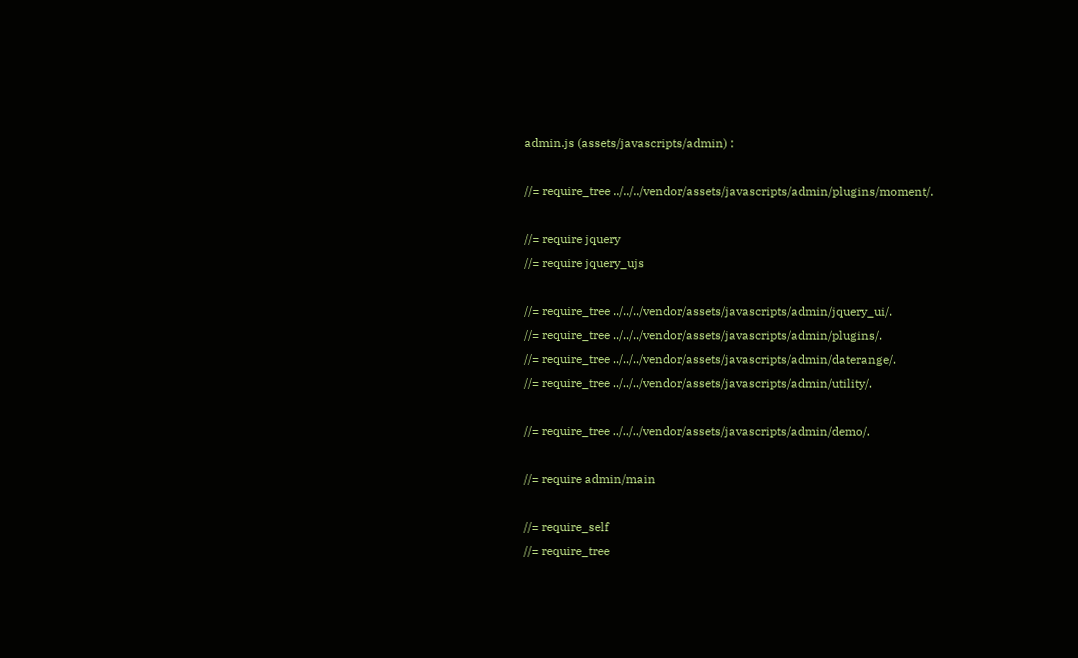admin.js (assets/javascripts/admin) :

//= require_tree ../../../vendor/assets/javascripts/admin/plugins/moment/.

//= require jquery
//= require jquery_ujs

//= require_tree ../../../vendor/assets/javascripts/admin/jquery_ui/.
//= require_tree ../../../vendor/assets/javascripts/admin/plugins/.
//= require_tree ../../../vendor/assets/javascripts/admin/daterange/.
//= require_tree ../../../vendor/assets/javascripts/admin/utility/.

//= require_tree ../../../vendor/assets/javascripts/admin/demo/.

//= require admin/main

//= require_self
//= require_tree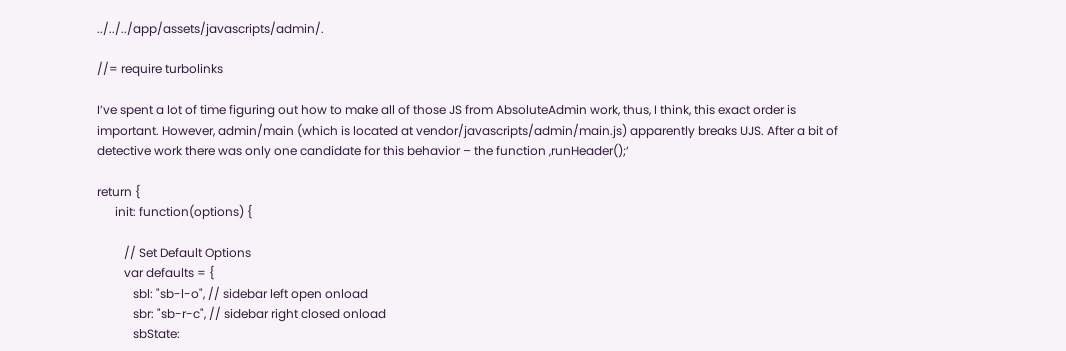../../../app/assets/javascripts/admin/.

//= require turbolinks

I’ve spent a lot of time figuring out how to make all of those JS from AbsoluteAdmin work, thus, I think, this exact order is important. However, admin/main (which is located at vendor/javascripts/admin/main.js) apparently breaks UJS. After a bit of detective work there was only one candidate for this behavior – the function ‚runHeader();‘

return {
      init: function(options) {

         // Set Default Options
         var defaults = {
            sbl: "sb-l-o", // sidebar left open onload
            sbr: "sb-r-c", // sidebar right closed onload
            sbState: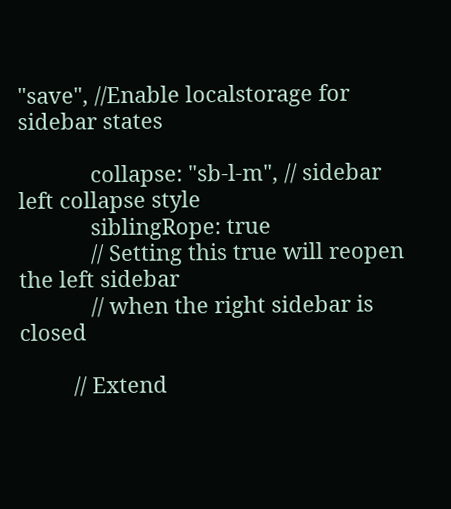"save", //Enable localstorage for sidebar states

            collapse: "sb-l-m", // sidebar left collapse style
            siblingRope: true
            // Setting this true will reopen the left sidebar
            // when the right sidebar is closed

         // Extend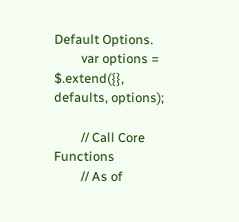Default Options.
         var options = $.extend({}, defaults, options);

         // Call Core Functions
         // As of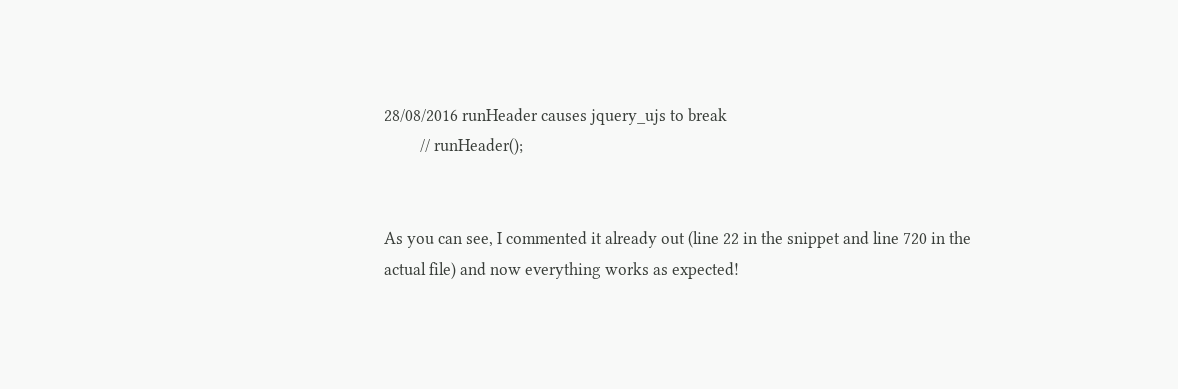28/08/2016 runHeader causes jquery_ujs to break
         // runHeader();


As you can see, I commented it already out (line 22 in the snippet and line 720 in the actual file) and now everything works as expected!